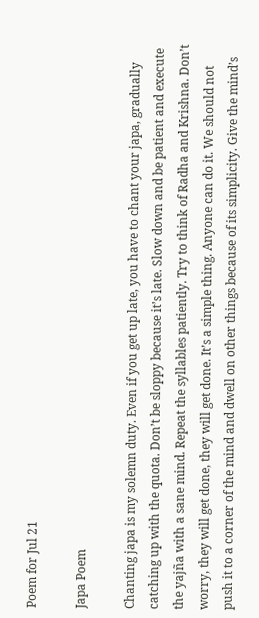Poem for Jul 21

Japa Poem

Chanting japa is my solemn duty. Even if you get up late, you have to chant your japa, gradually catching up with the quota. Don’t be sloppy because it’s late. Slow down and be patient and execute the yajña with a sane mind. Repeat the syllables patiently. Try to think of Radha and Krishna. Don’t worry, they will get done, they will get done. It’s a simple thing. Anyone can do it. We should not push it to a corner of the mind and dwell on other things because of its simplicity. Give the mind’s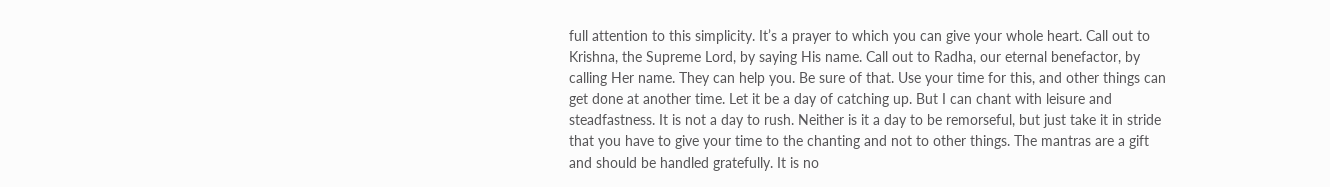full attention to this simplicity. It’s a prayer to which you can give your whole heart. Call out to Krishna, the Supreme Lord, by saying His name. Call out to Radha, our eternal benefactor, by calling Her name. They can help you. Be sure of that. Use your time for this, and other things can get done at another time. Let it be a day of catching up. But I can chant with leisure and steadfastness. It is not a day to rush. Neither is it a day to be remorseful, but just take it in stride that you have to give your time to the chanting and not to other things. The mantras are a gift and should be handled gratefully. It is no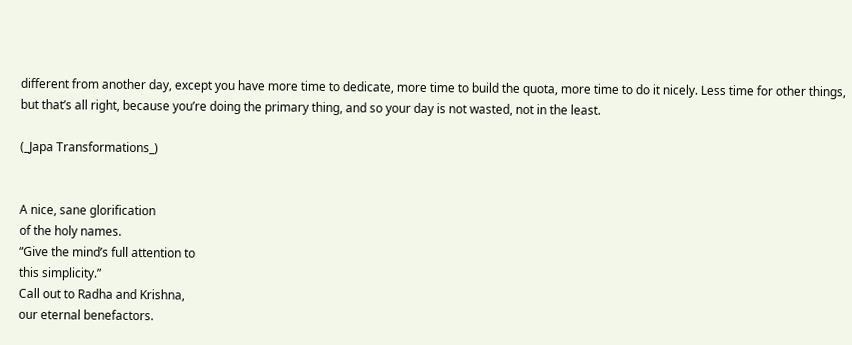different from another day, except you have more time to dedicate, more time to build the quota, more time to do it nicely. Less time for other things, but that’s all right, because you’re doing the primary thing, and so your day is not wasted, not in the least.

(_Japa Transformations_)


A nice, sane glorification
of the holy names.
“Give the mind’s full attention to
this simplicity.”
Call out to Radha and Krishna,
our eternal benefactors.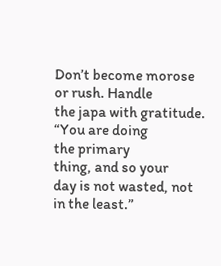Don’t become morose
or rush. Handle
the japa with gratitude.
“You are doing
the primary
thing, and so your
day is not wasted, not
in the least.”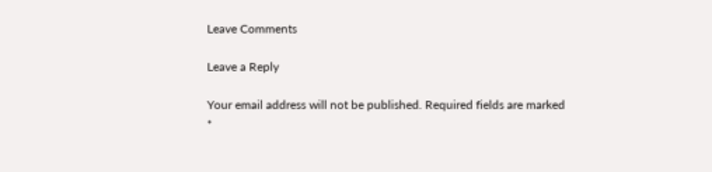Leave Comments

Leave a Reply

Your email address will not be published. Required fields are marked *